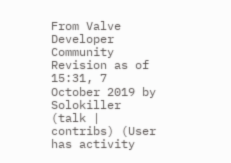From Valve Developer Community
Revision as of 15:31, 7 October 2019 by Solokiller (talk | contribs) (User has activity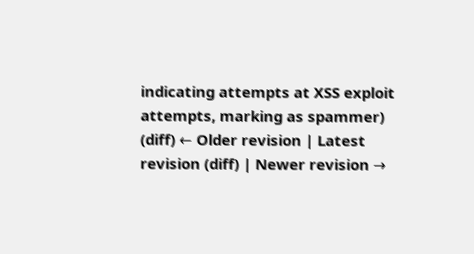indicating attempts at XSS exploit attempts, marking as spammer)
(diff) ← Older revision | Latest revision (diff) | Newer revision →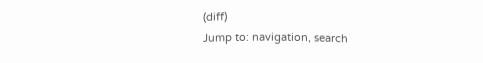(diff)
Jump to: navigation, search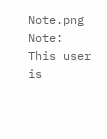Note.png Note: This user is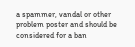a spammer, vandal or other problem poster and should be considered for a ban